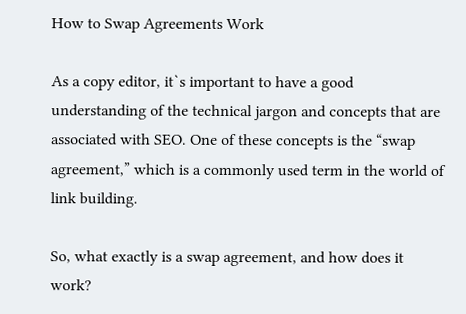How to Swap Agreements Work

As a copy editor, it`s important to have a good understanding of the technical jargon and concepts that are associated with SEO. One of these concepts is the “swap agreement,” which is a commonly used term in the world of link building.

So, what exactly is a swap agreement, and how does it work?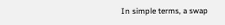In simple terms, a swap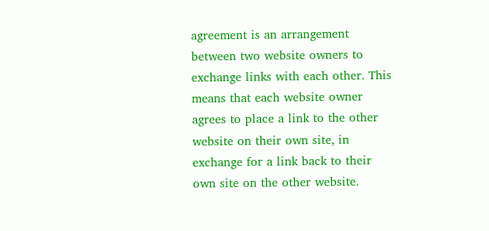agreement is an arrangement between two website owners to exchange links with each other. This means that each website owner agrees to place a link to the other website on their own site, in exchange for a link back to their own site on the other website.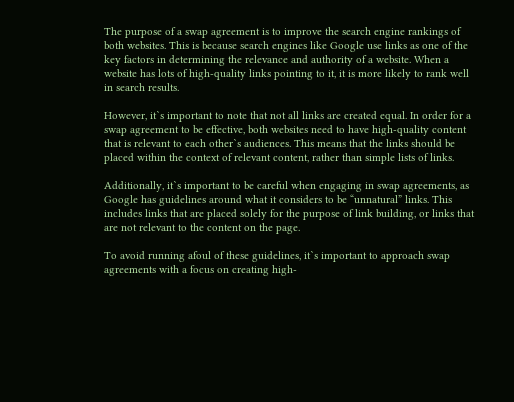The purpose of a swap agreement is to improve the search engine rankings of both websites. This is because search engines like Google use links as one of the key factors in determining the relevance and authority of a website. When a website has lots of high-quality links pointing to it, it is more likely to rank well in search results.

However, it`s important to note that not all links are created equal. In order for a swap agreement to be effective, both websites need to have high-quality content that is relevant to each other`s audiences. This means that the links should be placed within the context of relevant content, rather than simple lists of links.

Additionally, it`s important to be careful when engaging in swap agreements, as Google has guidelines around what it considers to be “unnatural” links. This includes links that are placed solely for the purpose of link building, or links that are not relevant to the content on the page.

To avoid running afoul of these guidelines, it`s important to approach swap agreements with a focus on creating high-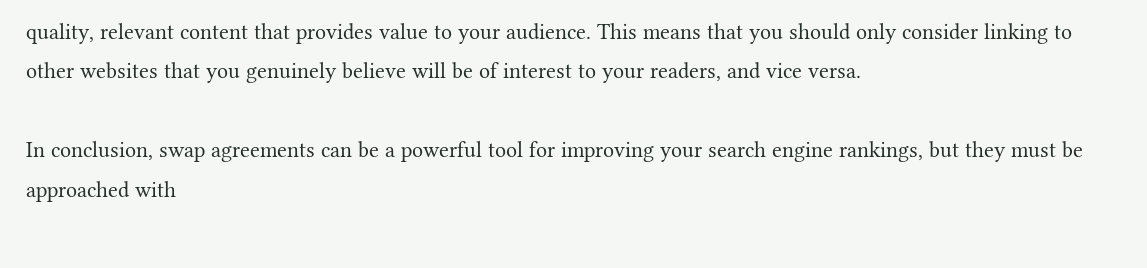quality, relevant content that provides value to your audience. This means that you should only consider linking to other websites that you genuinely believe will be of interest to your readers, and vice versa.

In conclusion, swap agreements can be a powerful tool for improving your search engine rankings, but they must be approached with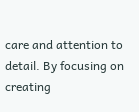care and attention to detail. By focusing on creating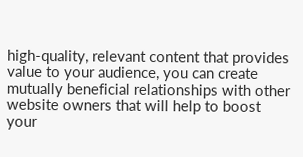high-quality, relevant content that provides value to your audience, you can create mutually beneficial relationships with other website owners that will help to boost your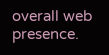overall web presence.